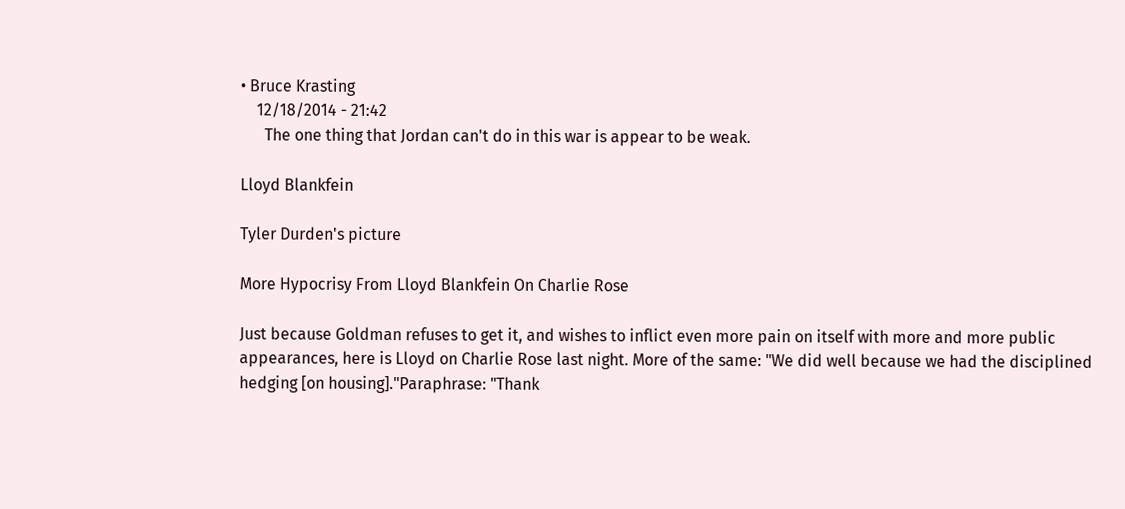• Bruce Krasting
    12/18/2014 - 21:42
      The one thing that Jordan can't do in this war is appear to be weak.

Lloyd Blankfein

Tyler Durden's picture

More Hypocrisy From Lloyd Blankfein On Charlie Rose

Just because Goldman refuses to get it, and wishes to inflict even more pain on itself with more and more public appearances, here is Lloyd on Charlie Rose last night. More of the same: "We did well because we had the disciplined hedging [on housing]."Paraphrase: "Thank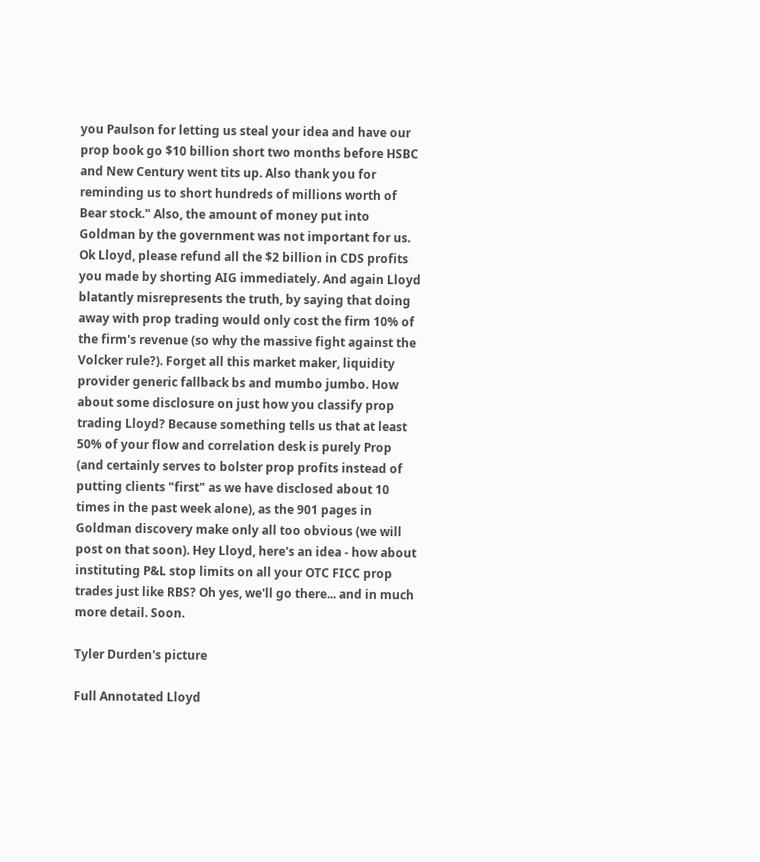you Paulson for letting us steal your idea and have our prop book go $10 billion short two months before HSBC and New Century went tits up. Also thank you for reminding us to short hundreds of millions worth of Bear stock." Also, the amount of money put into Goldman by the government was not important for us. Ok Lloyd, please refund all the $2 billion in CDS profits you made by shorting AIG immediately. And again Lloyd blatantly misrepresents the truth, by saying that doing away with prop trading would only cost the firm 10% of the firm's revenue (so why the massive fight against the Volcker rule?). Forget all this market maker, liquidity provider generic fallback bs and mumbo jumbo. How about some disclosure on just how you classify prop trading Lloyd? Because something tells us that at least 50% of your flow and correlation desk is purely Prop (and certainly serves to bolster prop profits instead of putting clients "first" as we have disclosed about 10 times in the past week alone), as the 901 pages in Goldman discovery make only all too obvious (we will post on that soon). Hey Lloyd, here's an idea - how about instituting P&L stop limits on all your OTC FICC prop trades just like RBS? Oh yes, we'll go there... and in much more detail. Soon.

Tyler Durden's picture

Full Annotated Lloyd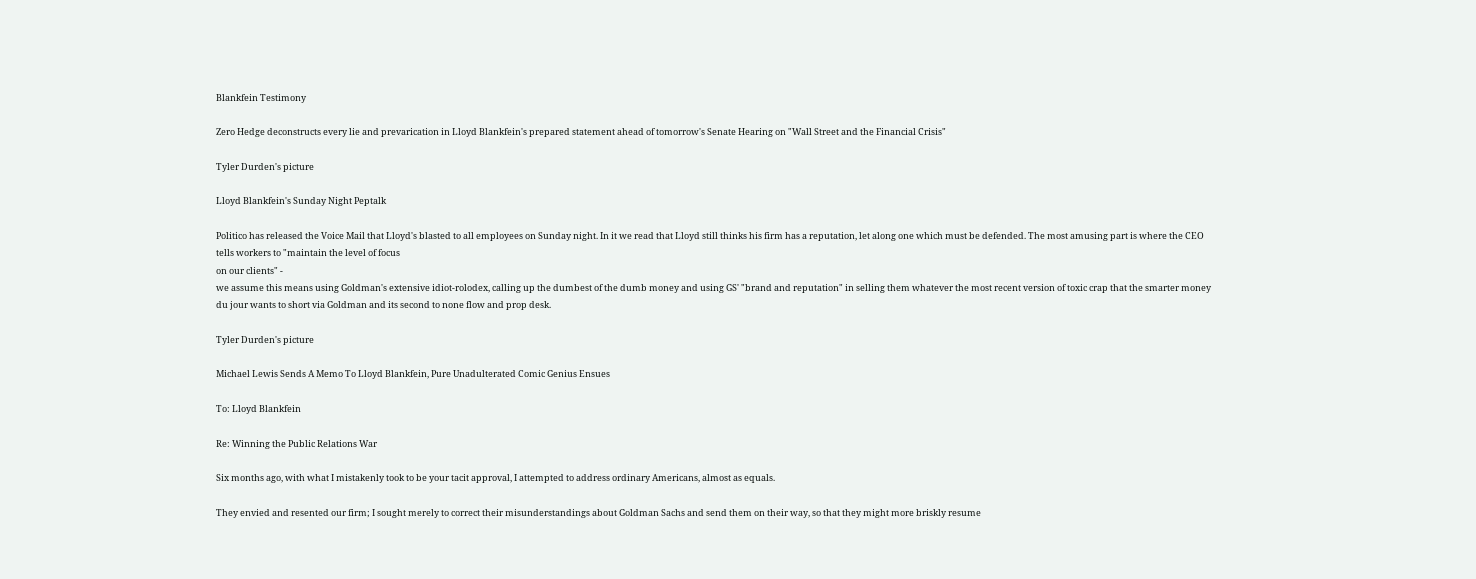Blankfein Testimony

Zero Hedge deconstructs every lie and prevarication in Lloyd Blankfein's prepared statement ahead of tomorrow's Senate Hearing on "Wall Street and the Financial Crisis"

Tyler Durden's picture

Lloyd Blankfein's Sunday Night Peptalk

Politico has released the Voice Mail that Lloyd's blasted to all employees on Sunday night. In it we read that Lloyd still thinks his firm has a reputation, let along one which must be defended. The most amusing part is where the CEO tells workers to "maintain the level of focus
on our clients" -
we assume this means using Goldman's extensive idiot-rolodex, calling up the dumbest of the dumb money and using GS' "brand and reputation" in selling them whatever the most recent version of toxic crap that the smarter money du jour wants to short via Goldman and its second to none flow and prop desk.

Tyler Durden's picture

Michael Lewis Sends A Memo To Lloyd Blankfein, Pure Unadulterated Comic Genius Ensues

To: Lloyd Blankfein

Re: Winning the Public Relations War

Six months ago, with what I mistakenly took to be your tacit approval, I attempted to address ordinary Americans, almost as equals.

They envied and resented our firm; I sought merely to correct their misunderstandings about Goldman Sachs and send them on their way, so that they might more briskly resume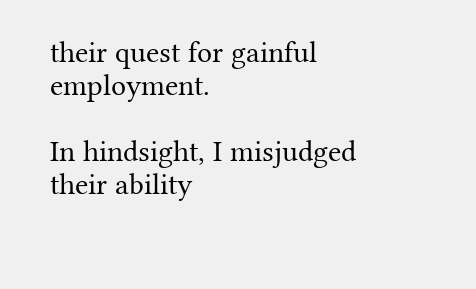their quest for gainful employment.

In hindsight, I misjudged their ability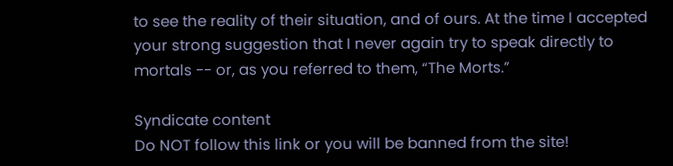to see the reality of their situation, and of ours. At the time I accepted your strong suggestion that I never again try to speak directly to mortals -- or, as you referred to them, “The Morts.”

Syndicate content
Do NOT follow this link or you will be banned from the site!